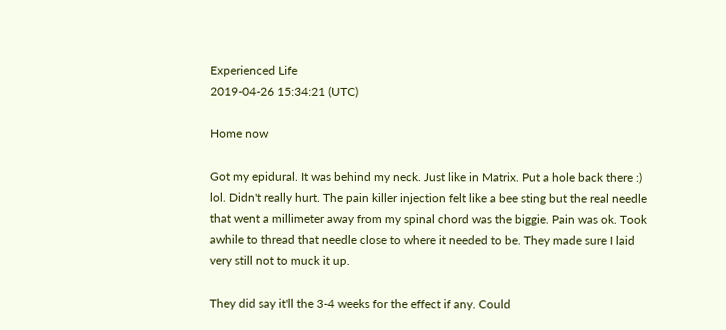Experienced Life
2019-04-26 15:34:21 (UTC)

Home now

Got my epidural. It was behind my neck. Just like in Matrix. Put a hole back there :) lol. Didn't really hurt. The pain killer injection felt like a bee sting but the real needle that went a millimeter away from my spinal chord was the biggie. Pain was ok. Took awhile to thread that needle close to where it needed to be. They made sure I laid very still not to muck it up.

They did say it'll the 3-4 weeks for the effect if any. Could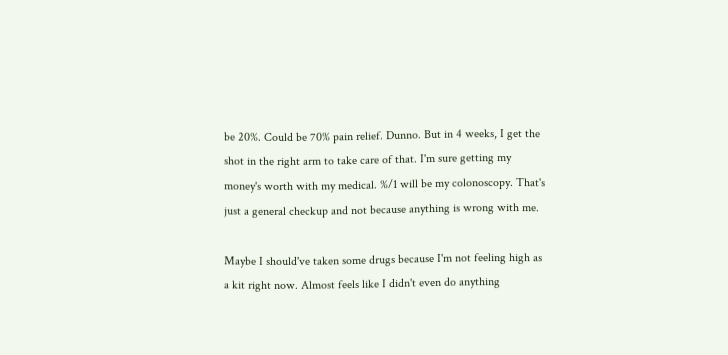be 20%. Could be 70% pain relief. Dunno. But in 4 weeks, I get the shot in the right arm to take care of that. I'm sure getting my money's worth with my medical. %/1 will be my colonoscopy. That's just a general checkup and not because anything is wrong with me.

Maybe I should've taken some drugs because I'm not feeling high as a kit right now. Almost feels like I didn't even do anything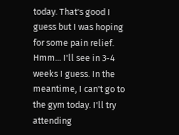today. That's good I guess but I was hoping for some pain relief. Hmm... I'll see in 3-4 weeks I guess. In the meantime, I can't go to the gym today. I'll try attending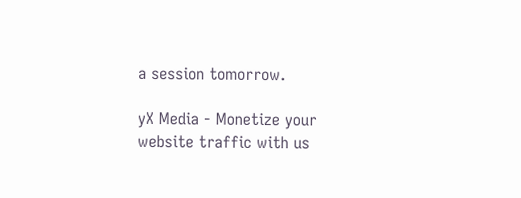a session tomorrow.

yX Media - Monetize your website traffic with us